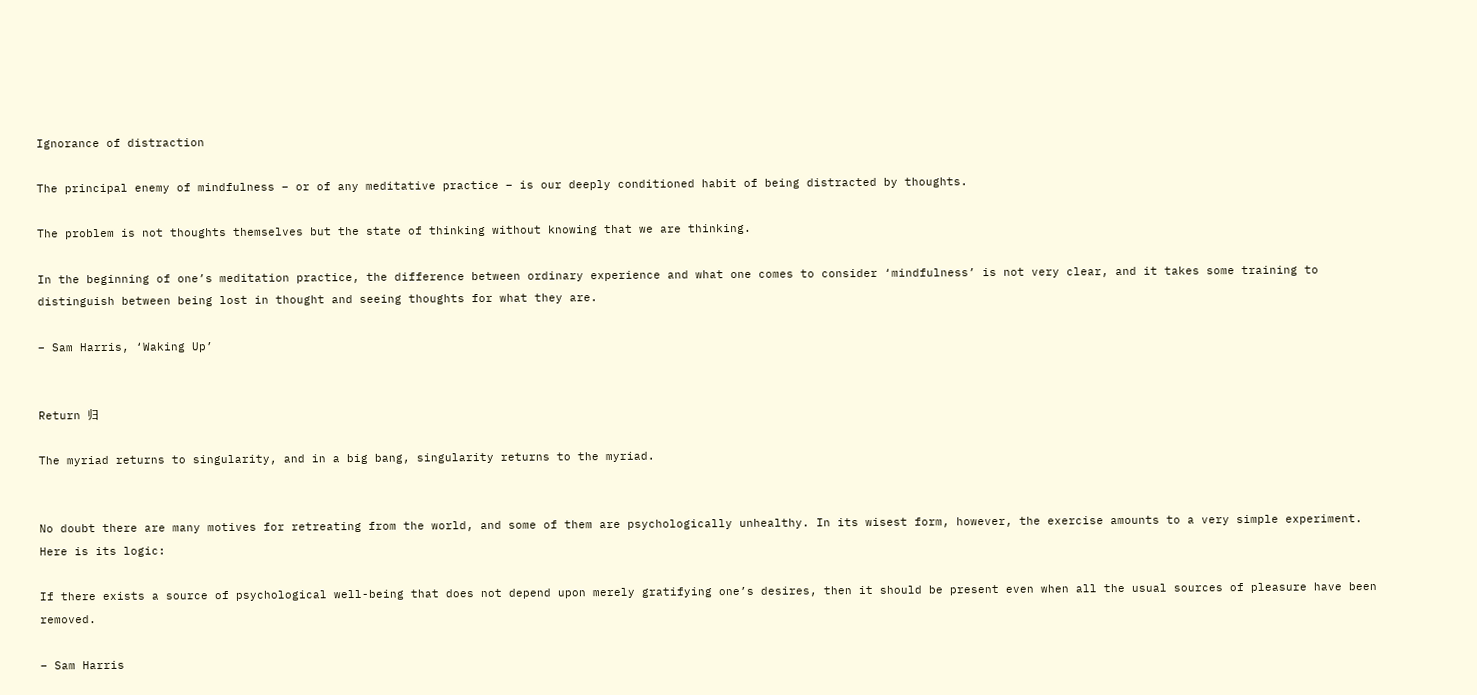Ignorance of distraction

The principal enemy of mindfulness – or of any meditative practice – is our deeply conditioned habit of being distracted by thoughts.

The problem is not thoughts themselves but the state of thinking without knowing that we are thinking.

In the beginning of one’s meditation practice, the difference between ordinary experience and what one comes to consider ‘mindfulness’ is not very clear, and it takes some training to distinguish between being lost in thought and seeing thoughts for what they are.

– Sam Harris, ‘Waking Up’


Return 归

The myriad returns to singularity, and in a big bang, singularity returns to the myriad.


No doubt there are many motives for retreating from the world, and some of them are psychologically unhealthy. In its wisest form, however, the exercise amounts to a very simple experiment. Here is its logic:

If there exists a source of psychological well-being that does not depend upon merely gratifying one’s desires, then it should be present even when all the usual sources of pleasure have been removed.

– Sam Harris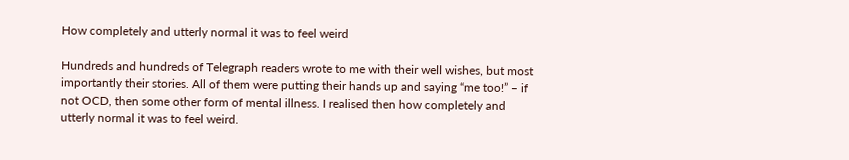How completely and utterly normal it was to feel weird

Hundreds and hundreds of Telegraph readers wrote to me with their well wishes, but most importantly their stories. All of them were putting their hands up and saying “me too!” – if not OCD, then some other form of mental illness. I realised then how completely and utterly normal it was to feel weird.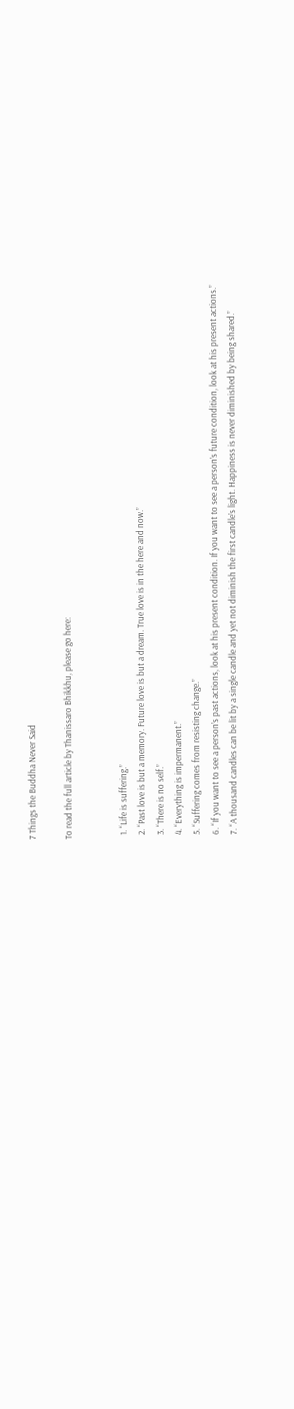7 Things the Buddha Never Said

To read the full article by Thanissaro Bhikkhu, please go here:


  1. “Life is suffering.”
  2. “Past love is but a memory. Future love is but a dream. True love is in the here and now.”
  3. “There is no self.”
  4. “Everything is impermanent.”
  5. “Suffering comes from resisting change.”
  6. “If you want to see a person’s past actions, look at his present condition. If you want to see a person’s future condition, look at his present actions.”
  7. “A thousand candles can be lit by a single candle and yet not diminish the first candle’s light. Happiness is never diminished by being shared.”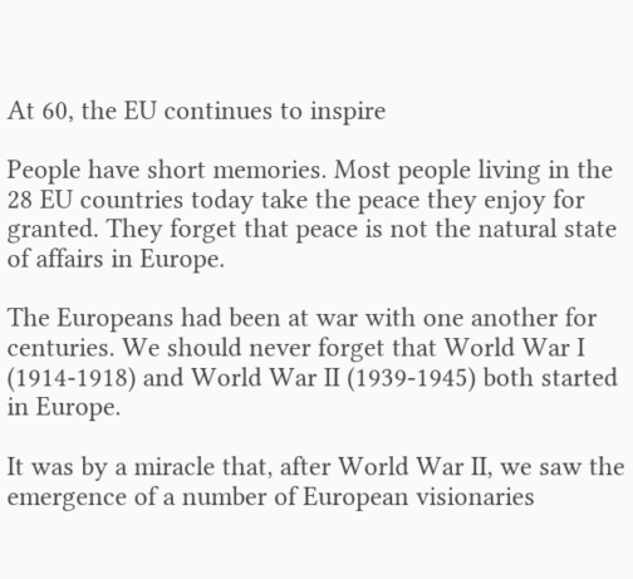At 60, the EU continues to inspire

People have short memories. Most people living in the 28 EU countries today take the peace they enjoy for granted. They forget that peace is not the natural state of affairs in Europe.

The Europeans had been at war with one another for centuries. We should never forget that World War I (1914-1918) and World War II (1939-1945) both started in Europe.

It was by a miracle that, after World War II, we saw the emergence of a number of European visionaries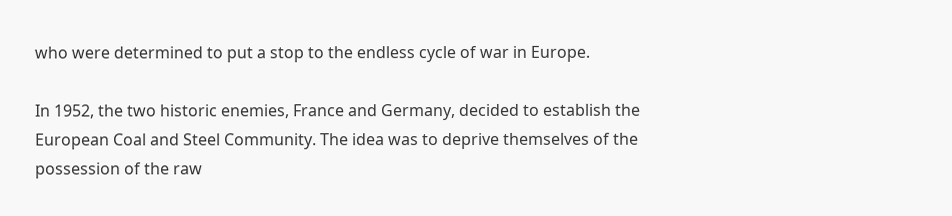who were determined to put a stop to the endless cycle of war in Europe.

In 1952, the two historic enemies, France and Germany, decided to establish the European Coal and Steel Community. The idea was to deprive themselves of the possession of the raw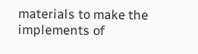materials to make the implements of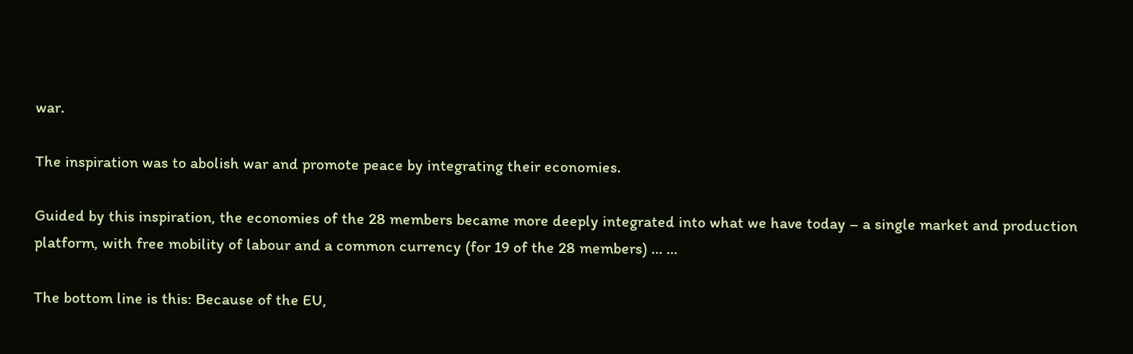war.

The inspiration was to abolish war and promote peace by integrating their economies.

Guided by this inspiration, the economies of the 28 members became more deeply integrated into what we have today – a single market and production platform, with free mobility of labour and a common currency (for 19 of the 28 members) … …

The bottom line is this: Because of the EU,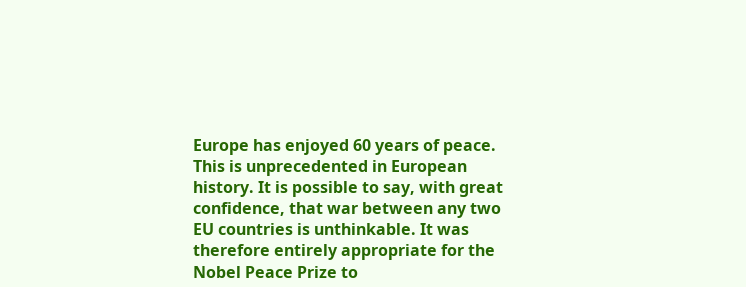Europe has enjoyed 60 years of peace. This is unprecedented in European history. It is possible to say, with great confidence, that war between any two EU countries is unthinkable. It was therefore entirely appropriate for the Nobel Peace Prize to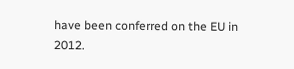have been conferred on the EU in 2012.